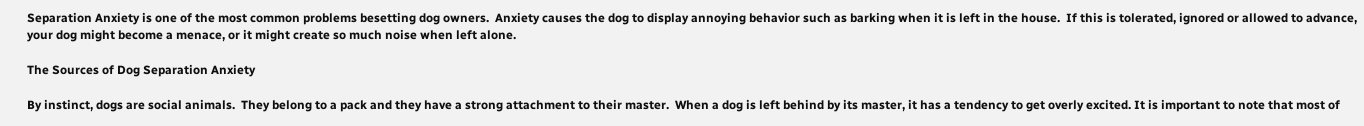Separation Anxiety is one of the most common problems besetting dog owners.  Anxiety causes the dog to display annoying behavior such as barking when it is left in the house.  If this is tolerated, ignored or allowed to advance, your dog might become a menace, or it might create so much noise when left alone.

The Sources of Dog Separation Anxiety

By instinct, dogs are social animals.  They belong to a pack and they have a strong attachment to their master.  When a dog is left behind by its master, it has a tendency to get overly excited. It is important to note that most of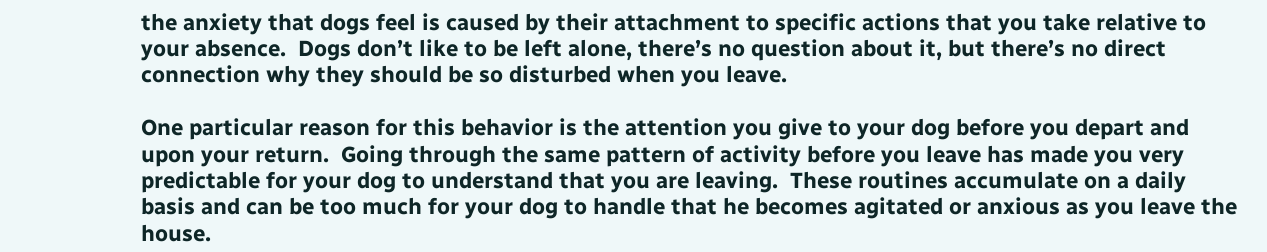the anxiety that dogs feel is caused by their attachment to specific actions that you take relative to your absence.  Dogs don’t like to be left alone, there’s no question about it, but there’s no direct connection why they should be so disturbed when you leave.

One particular reason for this behavior is the attention you give to your dog before you depart and upon your return.  Going through the same pattern of activity before you leave has made you very predictable for your dog to understand that you are leaving.  These routines accumulate on a daily basis and can be too much for your dog to handle that he becomes agitated or anxious as you leave the house.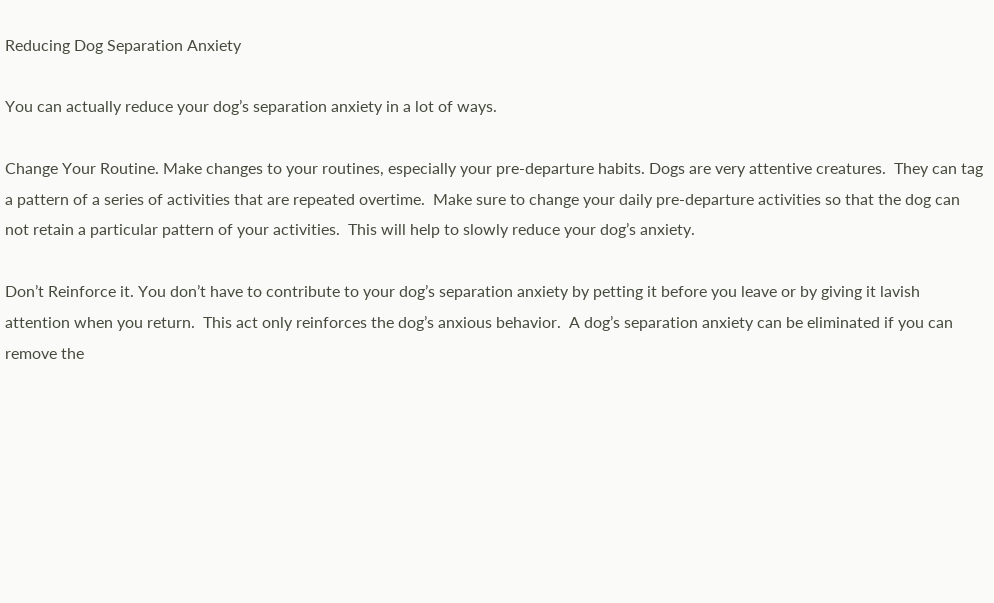Reducing Dog Separation Anxiety

You can actually reduce your dog’s separation anxiety in a lot of ways.

Change Your Routine. Make changes to your routines, especially your pre-departure habits. Dogs are very attentive creatures.  They can tag a pattern of a series of activities that are repeated overtime.  Make sure to change your daily pre-departure activities so that the dog can not retain a particular pattern of your activities.  This will help to slowly reduce your dog’s anxiety.

Don’t Reinforce it. You don’t have to contribute to your dog’s separation anxiety by petting it before you leave or by giving it lavish attention when you return.  This act only reinforces the dog’s anxious behavior.  A dog’s separation anxiety can be eliminated if you can remove the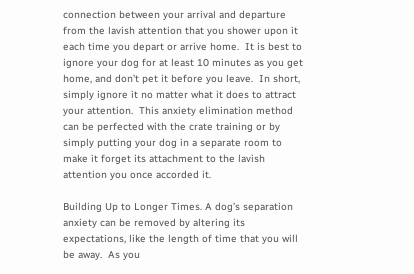connection between your arrival and departure from the lavish attention that you shower upon it each time you depart or arrive home.  It is best to ignore your dog for at least 10 minutes as you get home, and don’t pet it before you leave.  In short, simply ignore it no matter what it does to attract your attention.  This anxiety elimination method can be perfected with the crate training or by simply putting your dog in a separate room to make it forget its attachment to the lavish attention you once accorded it.

Building Up to Longer Times. A dog’s separation anxiety can be removed by altering its expectations, like the length of time that you will be away.  As you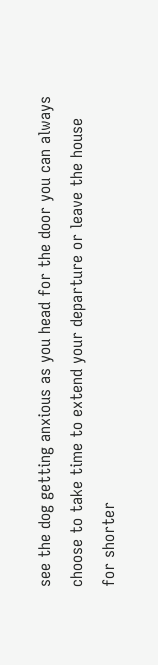see the dog getting anxious as you head for the door you can always choose to take time to extend your departure or leave the house for shorter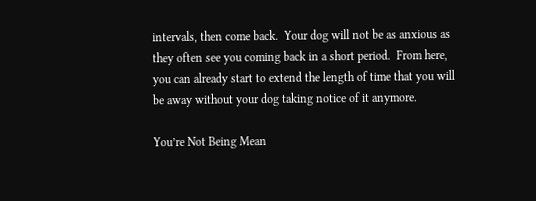intervals, then come back.  Your dog will not be as anxious as they often see you coming back in a short period.  From here, you can already start to extend the length of time that you will be away without your dog taking notice of it anymore.

You’re Not Being Mean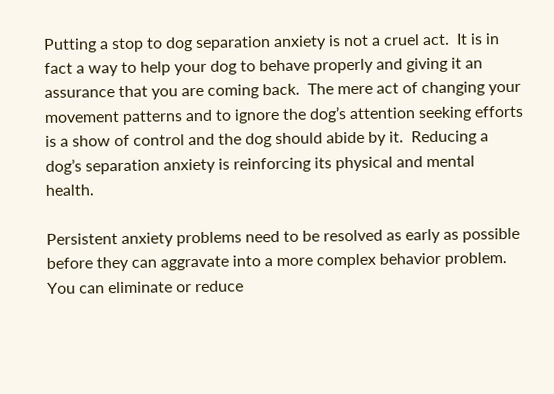Putting a stop to dog separation anxiety is not a cruel act.  It is in fact a way to help your dog to behave properly and giving it an assurance that you are coming back.  The mere act of changing your movement patterns and to ignore the dog’s attention seeking efforts is a show of control and the dog should abide by it.  Reducing a dog’s separation anxiety is reinforcing its physical and mental health.

Persistent anxiety problems need to be resolved as early as possible before they can aggravate into a more complex behavior problem.  You can eliminate or reduce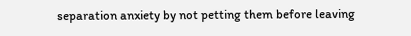separation anxiety by not petting them before leaving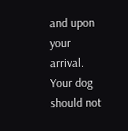and upon your arrival.  Your dog should not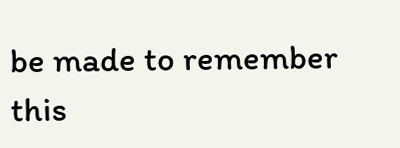be made to remember this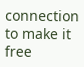connection to make it free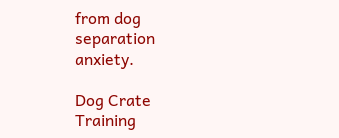from dog separation anxiety.

Dog Crate Training